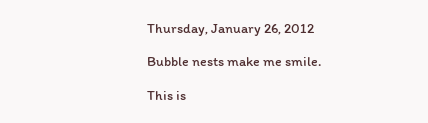Thursday, January 26, 2012

Bubble nests make me smile.

This is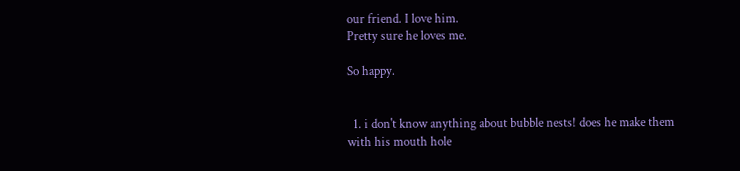our friend. I love him.
Pretty sure he loves me.

So happy.


  1. i don't know anything about bubble nests! does he make them with his mouth hole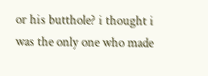or his butthole? i thought i was the only one who made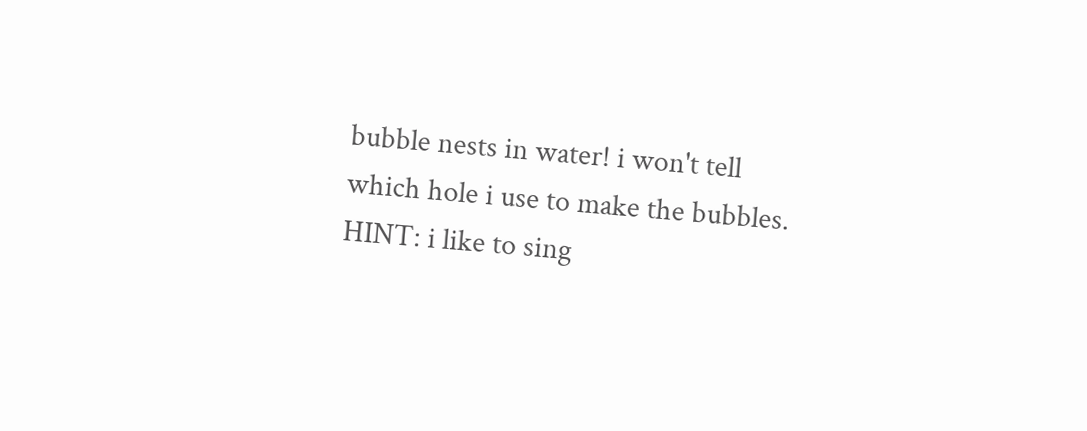bubble nests in water! i won't tell which hole i use to make the bubbles. HINT: i like to sing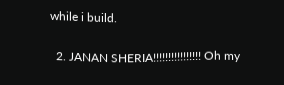while i build.

  2. JANAN SHERIA!!!!!!!!!!!!!!!! Oh my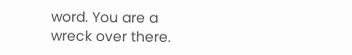word. You are a wreck over there.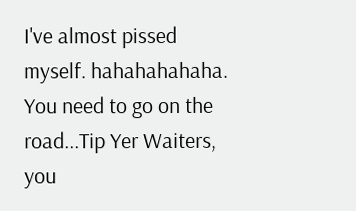I've almost pissed myself. hahahahahaha. You need to go on the road...Tip Yer Waiters, you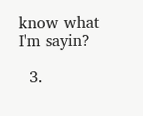know what I'm sayin?

  3.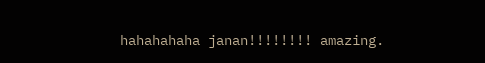hahahahaha janan!!!!!!!! amazing.